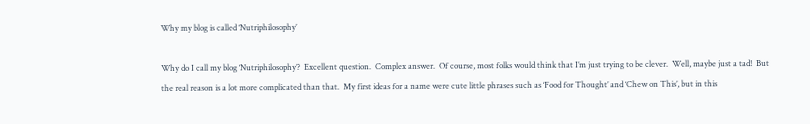Why my blog is called ‘Nutriphilosophy’

Why do I call my blog ‘Nutriphilosophy’?  Excellent question.  Complex answer.  Of course, most folks would think that I’m just trying to be clever.  Well, maybe just a tad!  But the real reason is a lot more complicated than that.  My first ideas for a name were cute little phrases such as ‘Food for Thought’ and ‘Chew on This’, but in this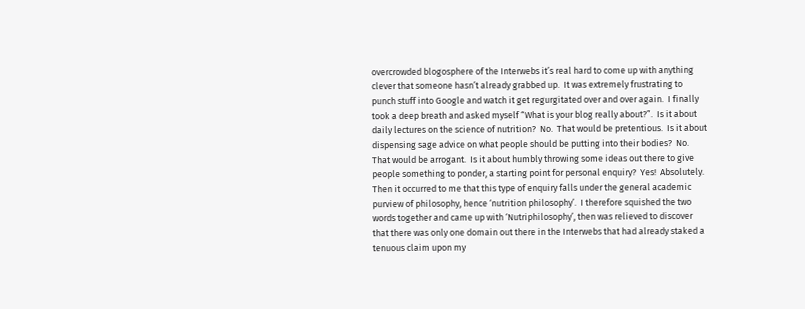overcrowded blogosphere of the Interwebs it’s real hard to come up with anything clever that someone hasn’t already grabbed up.  It was extremely frustrating to punch stuff into Google and watch it get regurgitated over and over again.  I finally took a deep breath and asked myself “What is your blog really about?”.  Is it about daily lectures on the science of nutrition?  No.  That would be pretentious.  Is it about dispensing sage advice on what people should be putting into their bodies?  No.  That would be arrogant.  Is it about humbly throwing some ideas out there to give people something to ponder, a starting point for personal enquiry?  Yes!  Absolutely.  Then it occurred to me that this type of enquiry falls under the general academic purview of philosophy, hence ‘nutrition philosophy’.  I therefore squished the two words together and came up with ‘Nutriphilosophy’, then was relieved to discover that there was only one domain out there in the Interwebs that had already staked a tenuous claim upon my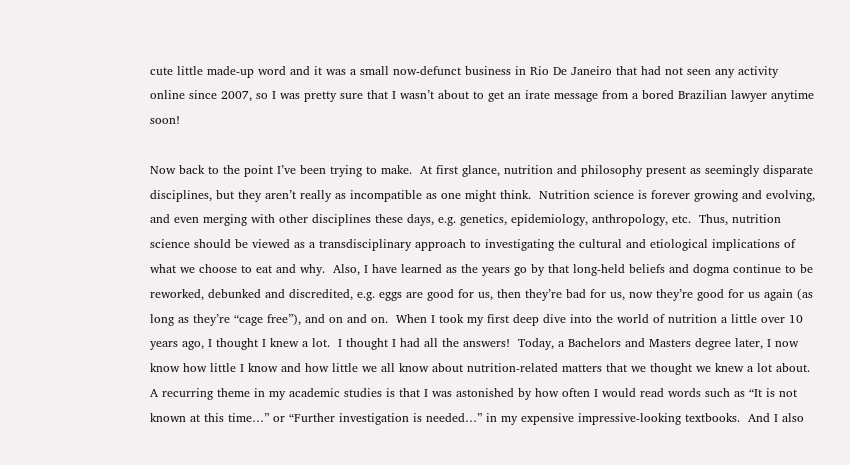cute little made-up word and it was a small now-defunct business in Rio De Janeiro that had not seen any activity online since 2007, so I was pretty sure that I wasn’t about to get an irate message from a bored Brazilian lawyer anytime soon!

Now back to the point I’ve been trying to make.  At first glance, nutrition and philosophy present as seemingly disparate disciplines, but they aren’t really as incompatible as one might think.  Nutrition science is forever growing and evolving, and even merging with other disciplines these days, e.g. genetics, epidemiology, anthropology, etc.  Thus, nutrition science should be viewed as a transdisciplinary approach to investigating the cultural and etiological implications of what we choose to eat and why.  Also, I have learned as the years go by that long-held beliefs and dogma continue to be reworked, debunked and discredited, e.g. eggs are good for us, then they’re bad for us, now they’re good for us again (as long as they’re “cage free”), and on and on.  When I took my first deep dive into the world of nutrition a little over 10 years ago, I thought I knew a lot.  I thought I had all the answers!  Today, a Bachelors and Masters degree later, I now know how little I know and how little we all know about nutrition-related matters that we thought we knew a lot about.  A recurring theme in my academic studies is that I was astonished by how often I would read words such as “It is not known at this time…” or “Further investigation is needed…” in my expensive impressive-looking textbooks.  And I also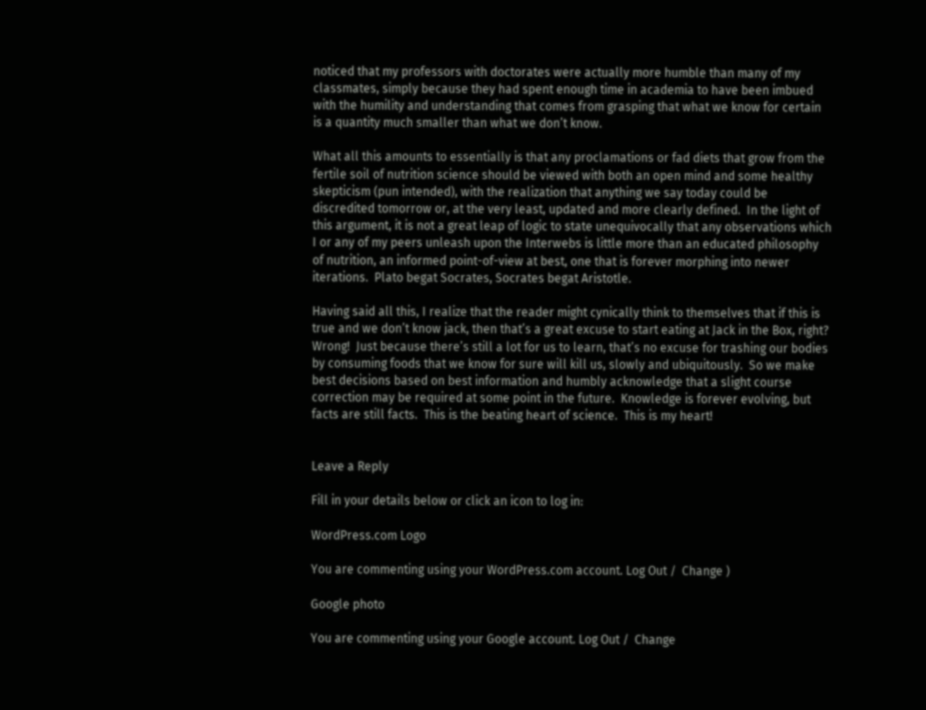noticed that my professors with doctorates were actually more humble than many of my classmates, simply because they had spent enough time in academia to have been imbued with the humility and understanding that comes from grasping that what we know for certain is a quantity much smaller than what we don’t know.

What all this amounts to essentially is that any proclamations or fad diets that grow from the fertile soil of nutrition science should be viewed with both an open mind and some healthy skepticism (pun intended), with the realization that anything we say today could be discredited tomorrow or, at the very least, updated and more clearly defined.  In the light of this argument, it is not a great leap of logic to state unequivocally that any observations which I or any of my peers unleash upon the Interwebs is little more than an educated philosophy of nutrition, an informed point-of-view at best, one that is forever morphing into newer iterations.  Plato begat Socrates, Socrates begat Aristotle.

Having said all this, I realize that the reader might cynically think to themselves that if this is true and we don’t know jack, then that’s a great excuse to start eating at Jack in the Box, right?  Wrong!  Just because there’s still a lot for us to learn, that’s no excuse for trashing our bodies by consuming foods that we know for sure will kill us, slowly and ubiquitously.  So we make best decisions based on best information and humbly acknowledge that a slight course correction may be required at some point in the future.  Knowledge is forever evolving, but facts are still facts.  This is the beating heart of science.  This is my heart!


Leave a Reply

Fill in your details below or click an icon to log in:

WordPress.com Logo

You are commenting using your WordPress.com account. Log Out /  Change )

Google photo

You are commenting using your Google account. Log Out /  Change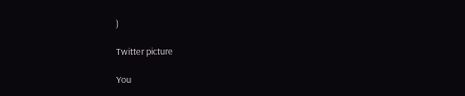)

Twitter picture

You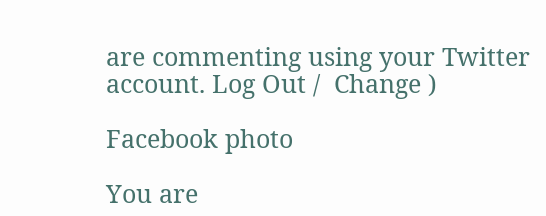are commenting using your Twitter account. Log Out /  Change )

Facebook photo

You are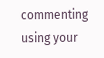commenting using your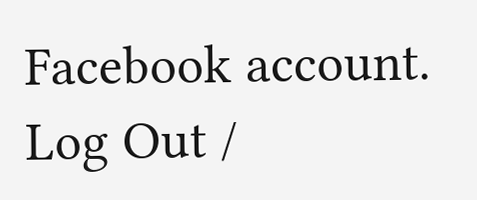Facebook account. Log Out /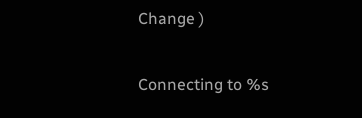Change )

Connecting to %s